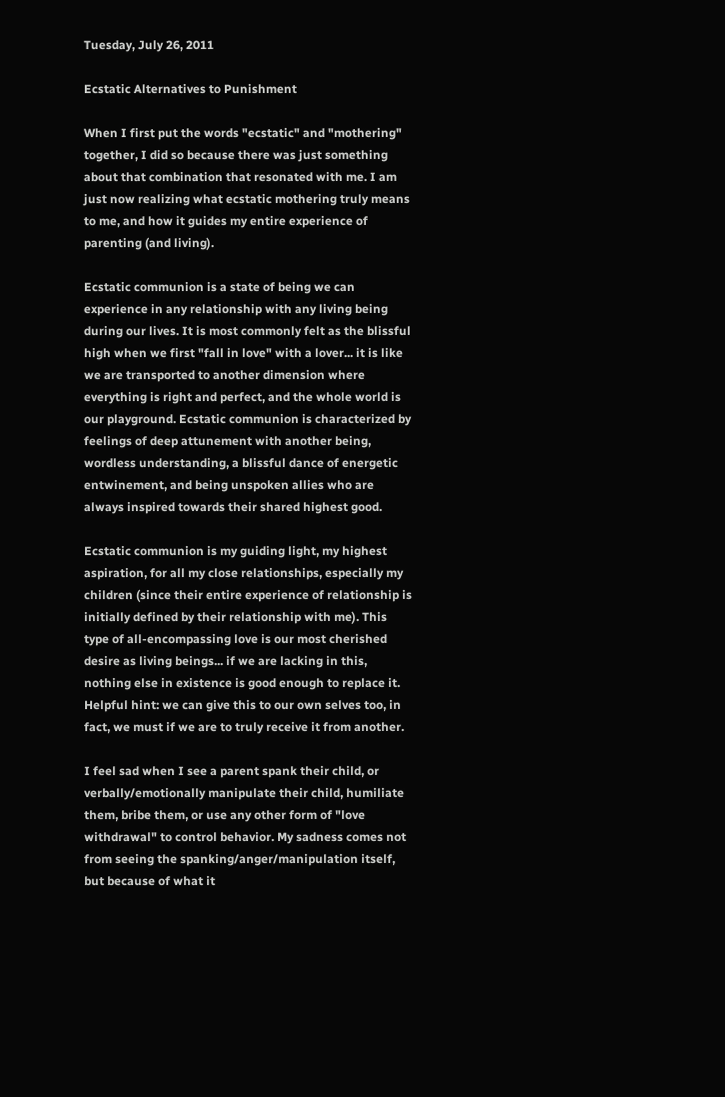Tuesday, July 26, 2011

Ecstatic Alternatives to Punishment

When I first put the words "ecstatic" and "mothering" together, I did so because there was just something about that combination that resonated with me. I am just now realizing what ecstatic mothering truly means to me, and how it guides my entire experience of parenting (and living).

Ecstatic communion is a state of being we can experience in any relationship with any living being during our lives. It is most commonly felt as the blissful high when we first "fall in love" with a lover... it is like we are transported to another dimension where everything is right and perfect, and the whole world is our playground. Ecstatic communion is characterized by feelings of deep attunement with another being, wordless understanding, a blissful dance of energetic entwinement, and being unspoken allies who are always inspired towards their shared highest good.

Ecstatic communion is my guiding light, my highest aspiration, for all my close relationships, especially my children (since their entire experience of relationship is initially defined by their relationship with me). This type of all-encompassing love is our most cherished desire as living beings... if we are lacking in this, nothing else in existence is good enough to replace it. Helpful hint: we can give this to our own selves too, in fact, we must if we are to truly receive it from another.

I feel sad when I see a parent spank their child, or verbally/emotionally manipulate their child, humiliate them, bribe them, or use any other form of "love withdrawal" to control behavior. My sadness comes not from seeing the spanking/anger/manipulation itself, but because of what it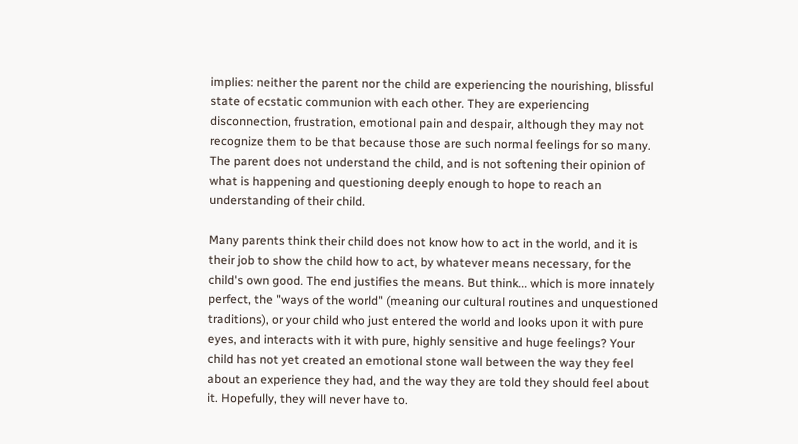implies: neither the parent nor the child are experiencing the nourishing, blissful state of ecstatic communion with each other. They are experiencing disconnection, frustration, emotional pain and despair, although they may not recognize them to be that because those are such normal feelings for so many. The parent does not understand the child, and is not softening their opinion of what is happening and questioning deeply enough to hope to reach an understanding of their child.

Many parents think their child does not know how to act in the world, and it is their job to show the child how to act, by whatever means necessary, for the child's own good. The end justifies the means. But think... which is more innately perfect, the "ways of the world" (meaning our cultural routines and unquestioned traditions), or your child who just entered the world and looks upon it with pure eyes, and interacts with it with pure, highly sensitive and huge feelings? Your child has not yet created an emotional stone wall between the way they feel about an experience they had, and the way they are told they should feel about it. Hopefully, they will never have to.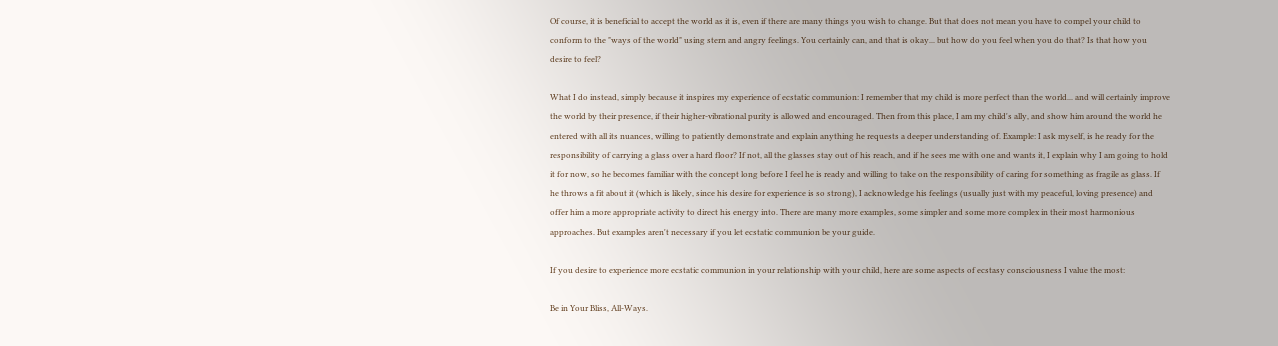Of course, it is beneficial to accept the world as it is, even if there are many things you wish to change. But that does not mean you have to compel your child to conform to the "ways of the world" using stern and angry feelings. You certainly can, and that is okay... but how do you feel when you do that? Is that how you desire to feel?

What I do instead, simply because it inspires my experience of ecstatic communion: I remember that my child is more perfect than the world... and will certainly improve the world by their presence, if their higher-vibrational purity is allowed and encouraged. Then from this place, I am my child's ally, and show him around the world he entered with all its nuances, willing to patiently demonstrate and explain anything he requests a deeper understanding of. Example: I ask myself, is he ready for the responsibility of carrying a glass over a hard floor? If not, all the glasses stay out of his reach, and if he sees me with one and wants it, I explain why I am going to hold it for now, so he becomes familiar with the concept long before I feel he is ready and willing to take on the responsibility of caring for something as fragile as glass. If he throws a fit about it (which is likely, since his desire for experience is so strong), I acknowledge his feelings (usually just with my peaceful, loving presence) and offer him a more appropriate activity to direct his energy into. There are many more examples, some simpler and some more complex in their most harmonious approaches. But examples aren't necessary if you let ecstatic communion be your guide.

If you desire to experience more ecstatic communion in your relationship with your child, here are some aspects of ecstasy consciousness I value the most:

Be in Your Bliss, All-Ways.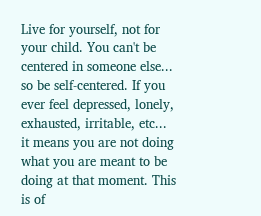Live for yourself, not for your child. You can't be centered in someone else... so be self-centered. If you ever feel depressed, lonely, exhausted, irritable, etc... it means you are not doing what you are meant to be doing at that moment. This is of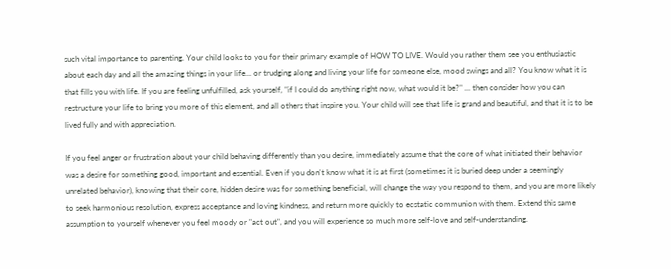such vital importance to parenting. Your child looks to you for their primary example of HOW TO LIVE. Would you rather them see you enthusiastic about each day and all the amazing things in your life... or trudging along and living your life for someone else, mood swings and all? You know what it is that fills you with life. If you are feeling unfulfilled, ask yourself, "if I could do anything right now, what would it be?" ... then consider how you can restructure your life to bring you more of this element, and all others that inspire you. Your child will see that life is grand and beautiful, and that it is to be lived fully and with appreciation.

If you feel anger or frustration about your child behaving differently than you desire, immediately assume that the core of what initiated their behavior was a desire for something good, important and essential. Even if you don't know what it is at first (sometimes it is buried deep under a seemingly unrelated behavior), knowing that their core, hidden desire was for something beneficial, will change the way you respond to them, and you are more likely to seek harmonious resolution, express acceptance and loving kindness, and return more quickly to ecstatic communion with them. Extend this same assumption to yourself whenever you feel moody or "act out", and you will experience so much more self-love and self-understanding.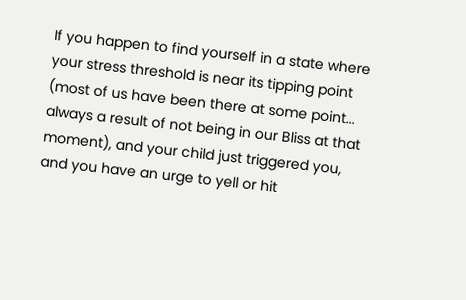If you happen to find yourself in a state where your stress threshold is near its tipping point (most of us have been there at some point... always a result of not being in our Bliss at that moment), and your child just triggered you, and you have an urge to yell or hit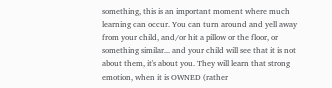something, this is an important moment where much learning can occur. You can turn around and yell away from your child, and/or hit a pillow or the floor, or something similar... and your child will see that it is not about them, it's about you. They will learn that strong emotion, when it is OWNED (rather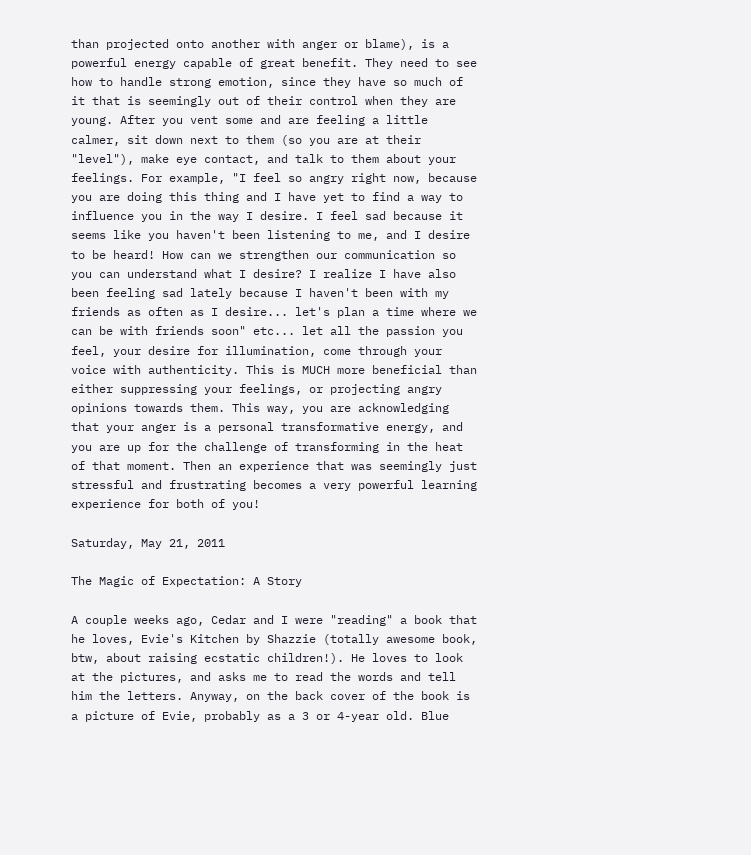than projected onto another with anger or blame), is a powerful energy capable of great benefit. They need to see how to handle strong emotion, since they have so much of it that is seemingly out of their control when they are young. After you vent some and are feeling a little calmer, sit down next to them (so you are at their "level"), make eye contact, and talk to them about your feelings. For example, "I feel so angry right now, because you are doing this thing and I have yet to find a way to influence you in the way I desire. I feel sad because it seems like you haven't been listening to me, and I desire to be heard! How can we strengthen our communication so you can understand what I desire? I realize I have also been feeling sad lately because I haven't been with my friends as often as I desire... let's plan a time where we can be with friends soon" etc... let all the passion you feel, your desire for illumination, come through your voice with authenticity. This is MUCH more beneficial than either suppressing your feelings, or projecting angry opinions towards them. This way, you are acknowledging that your anger is a personal transformative energy, and you are up for the challenge of transforming in the heat of that moment. Then an experience that was seemingly just stressful and frustrating becomes a very powerful learning experience for both of you!

Saturday, May 21, 2011

The Magic of Expectation: A Story

A couple weeks ago, Cedar and I were "reading" a book that he loves, Evie's Kitchen by Shazzie (totally awesome book, btw, about raising ecstatic children!). He loves to look at the pictures, and asks me to read the words and tell him the letters. Anyway, on the back cover of the book is a picture of Evie, probably as a 3 or 4-year old. Blue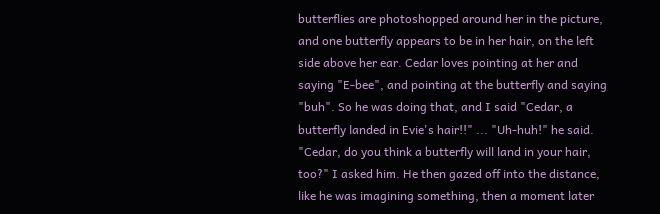butterflies are photoshopped around her in the picture, and one butterfly appears to be in her hair, on the left side above her ear. Cedar loves pointing at her and saying "E-bee", and pointing at the butterfly and saying "buh". So he was doing that, and I said "Cedar, a butterfly landed in Evie's hair!!" ... "Uh-huh!" he said. "Cedar, do you think a butterfly will land in your hair, too?" I asked him. He then gazed off into the distance, like he was imagining something, then a moment later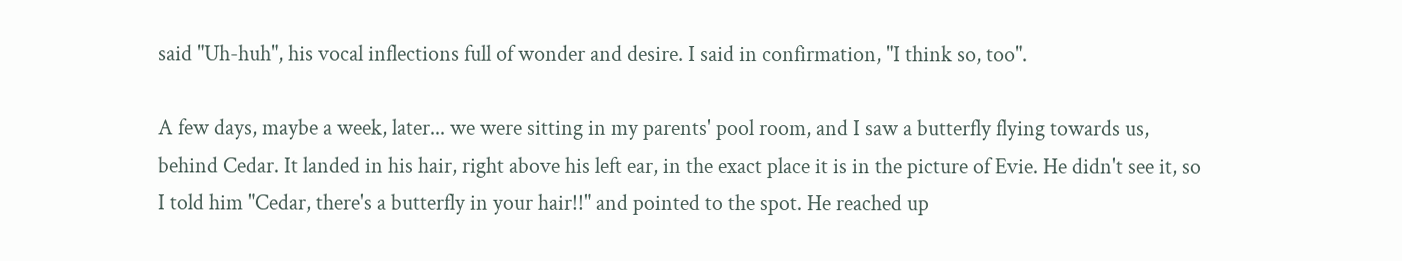said "Uh-huh", his vocal inflections full of wonder and desire. I said in confirmation, "I think so, too".

A few days, maybe a week, later... we were sitting in my parents' pool room, and I saw a butterfly flying towards us, behind Cedar. It landed in his hair, right above his left ear, in the exact place it is in the picture of Evie. He didn't see it, so I told him "Cedar, there's a butterfly in your hair!!" and pointed to the spot. He reached up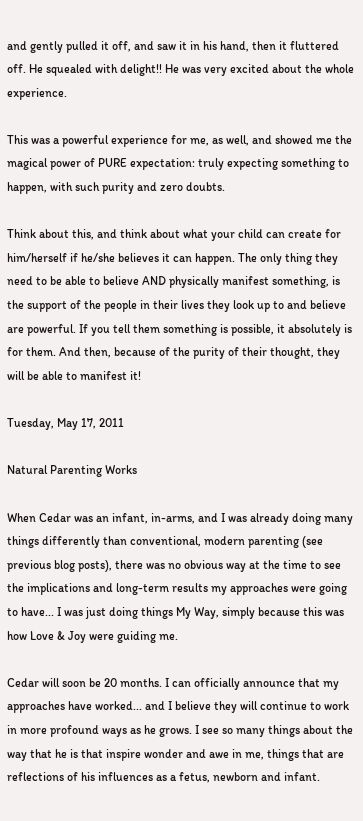and gently pulled it off, and saw it in his hand, then it fluttered off. He squealed with delight!! He was very excited about the whole experience.

This was a powerful experience for me, as well, and showed me the magical power of PURE expectation: truly expecting something to happen, with such purity and zero doubts.

Think about this, and think about what your child can create for him/herself if he/she believes it can happen. The only thing they need to be able to believe AND physically manifest something, is the support of the people in their lives they look up to and believe are powerful. If you tell them something is possible, it absolutely is for them. And then, because of the purity of their thought, they will be able to manifest it!

Tuesday, May 17, 2011

Natural Parenting Works

When Cedar was an infant, in-arms, and I was already doing many things differently than conventional, modern parenting (see previous blog posts), there was no obvious way at the time to see the implications and long-term results my approaches were going to have... I was just doing things My Way, simply because this was how Love & Joy were guiding me.

Cedar will soon be 20 months. I can officially announce that my approaches have worked... and I believe they will continue to work in more profound ways as he grows. I see so many things about the way that he is that inspire wonder and awe in me, things that are reflections of his influences as a fetus, newborn and infant.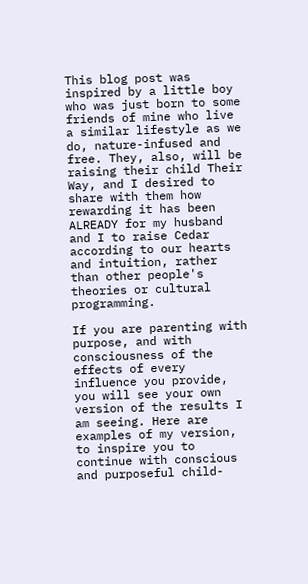This blog post was inspired by a little boy who was just born to some friends of mine who live a similar lifestyle as we do, nature-infused and free. They, also, will be raising their child Their Way, and I desired to share with them how rewarding it has been ALREADY for my husband and I to raise Cedar according to our hearts and intuition, rather than other people's theories or cultural programming.

If you are parenting with purpose, and with consciousness of the effects of every influence you provide, you will see your own version of the results I am seeing. Here are examples of my version, to inspire you to continue with conscious and purposeful child-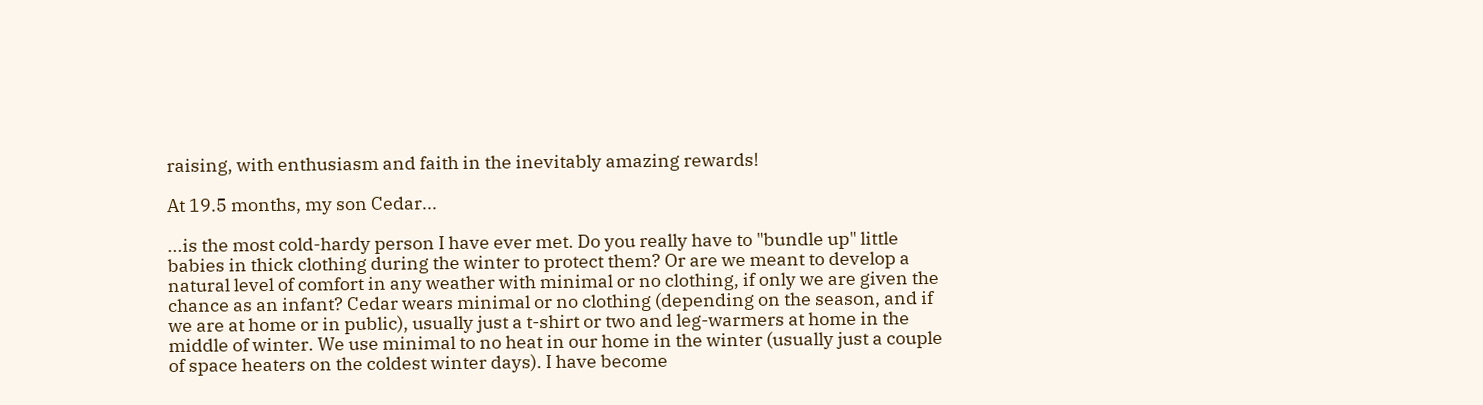raising, with enthusiasm and faith in the inevitably amazing rewards!

At 19.5 months, my son Cedar...

...is the most cold-hardy person I have ever met. Do you really have to "bundle up" little babies in thick clothing during the winter to protect them? Or are we meant to develop a natural level of comfort in any weather with minimal or no clothing, if only we are given the chance as an infant? Cedar wears minimal or no clothing (depending on the season, and if we are at home or in public), usually just a t-shirt or two and leg-warmers at home in the middle of winter. We use minimal to no heat in our home in the winter (usually just a couple of space heaters on the coldest winter days). I have become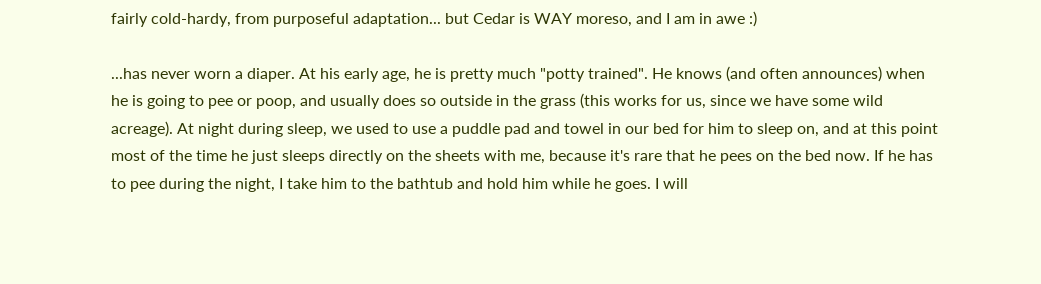fairly cold-hardy, from purposeful adaptation... but Cedar is WAY moreso, and I am in awe :)

...has never worn a diaper. At his early age, he is pretty much "potty trained". He knows (and often announces) when he is going to pee or poop, and usually does so outside in the grass (this works for us, since we have some wild acreage). At night during sleep, we used to use a puddle pad and towel in our bed for him to sleep on, and at this point most of the time he just sleeps directly on the sheets with me, because it's rare that he pees on the bed now. If he has to pee during the night, I take him to the bathtub and hold him while he goes. I will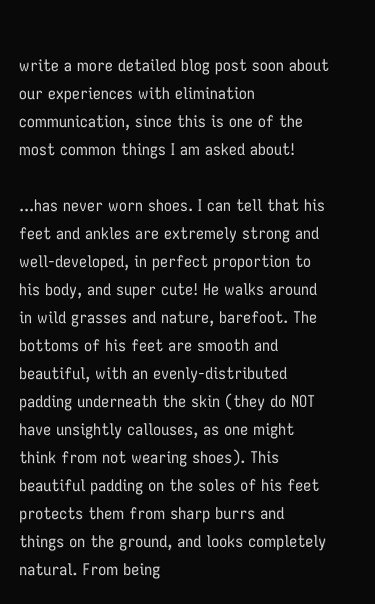write a more detailed blog post soon about our experiences with elimination communication, since this is one of the most common things I am asked about!

...has never worn shoes. I can tell that his feet and ankles are extremely strong and well-developed, in perfect proportion to his body, and super cute! He walks around in wild grasses and nature, barefoot. The bottoms of his feet are smooth and beautiful, with an evenly-distributed padding underneath the skin (they do NOT have unsightly callouses, as one might think from not wearing shoes). This beautiful padding on the soles of his feet protects them from sharp burrs and things on the ground, and looks completely natural. From being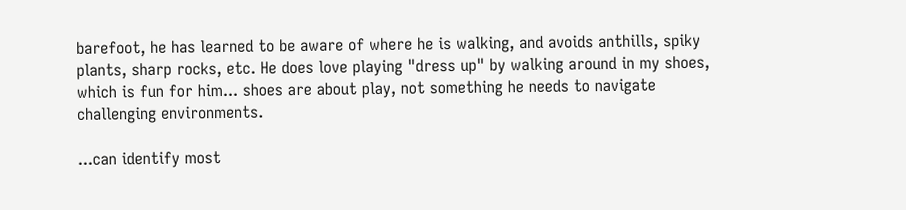barefoot, he has learned to be aware of where he is walking, and avoids anthills, spiky plants, sharp rocks, etc. He does love playing "dress up" by walking around in my shoes, which is fun for him... shoes are about play, not something he needs to navigate challenging environments.

...can identify most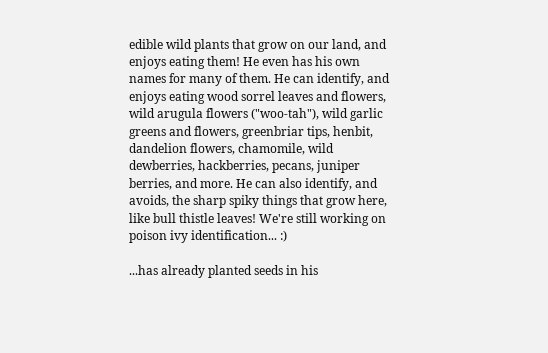edible wild plants that grow on our land, and enjoys eating them! He even has his own names for many of them. He can identify, and enjoys eating wood sorrel leaves and flowers, wild arugula flowers ("woo-tah"), wild garlic greens and flowers, greenbriar tips, henbit, dandelion flowers, chamomile, wild dewberries, hackberries, pecans, juniper berries, and more. He can also identify, and avoids, the sharp spiky things that grow here, like bull thistle leaves! We're still working on poison ivy identification... :)

...has already planted seeds in his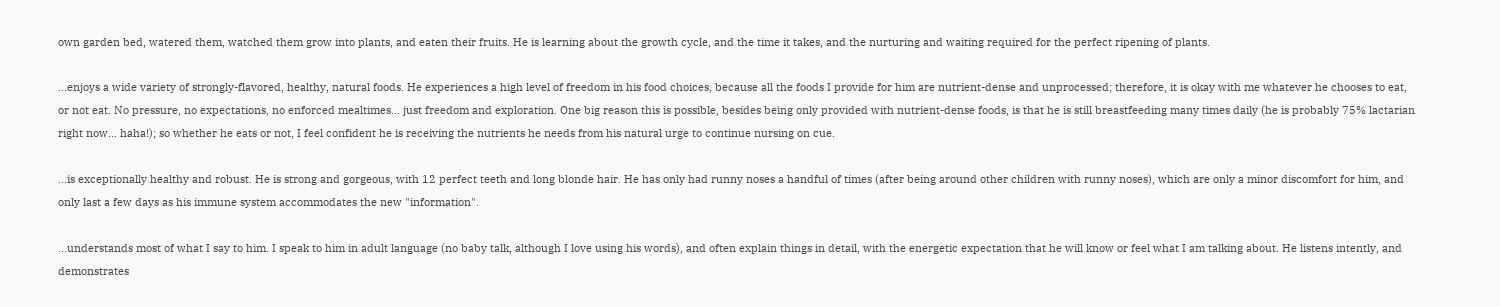own garden bed, watered them, watched them grow into plants, and eaten their fruits. He is learning about the growth cycle, and the time it takes, and the nurturing and waiting required for the perfect ripening of plants.

...enjoys a wide variety of strongly-flavored, healthy, natural foods. He experiences a high level of freedom in his food choices, because all the foods I provide for him are nutrient-dense and unprocessed; therefore, it is okay with me whatever he chooses to eat, or not eat. No pressure, no expectations, no enforced mealtimes... just freedom and exploration. One big reason this is possible, besides being only provided with nutrient-dense foods, is that he is still breastfeeding many times daily (he is probably 75% lactarian right now... haha!); so whether he eats or not, I feel confident he is receiving the nutrients he needs from his natural urge to continue nursing on cue.

...is exceptionally healthy and robust. He is strong and gorgeous, with 12 perfect teeth and long blonde hair. He has only had runny noses a handful of times (after being around other children with runny noses), which are only a minor discomfort for him, and only last a few days as his immune system accommodates the new "information".

...understands most of what I say to him. I speak to him in adult language (no baby talk, although I love using his words), and often explain things in detail, with the energetic expectation that he will know or feel what I am talking about. He listens intently, and demonstrates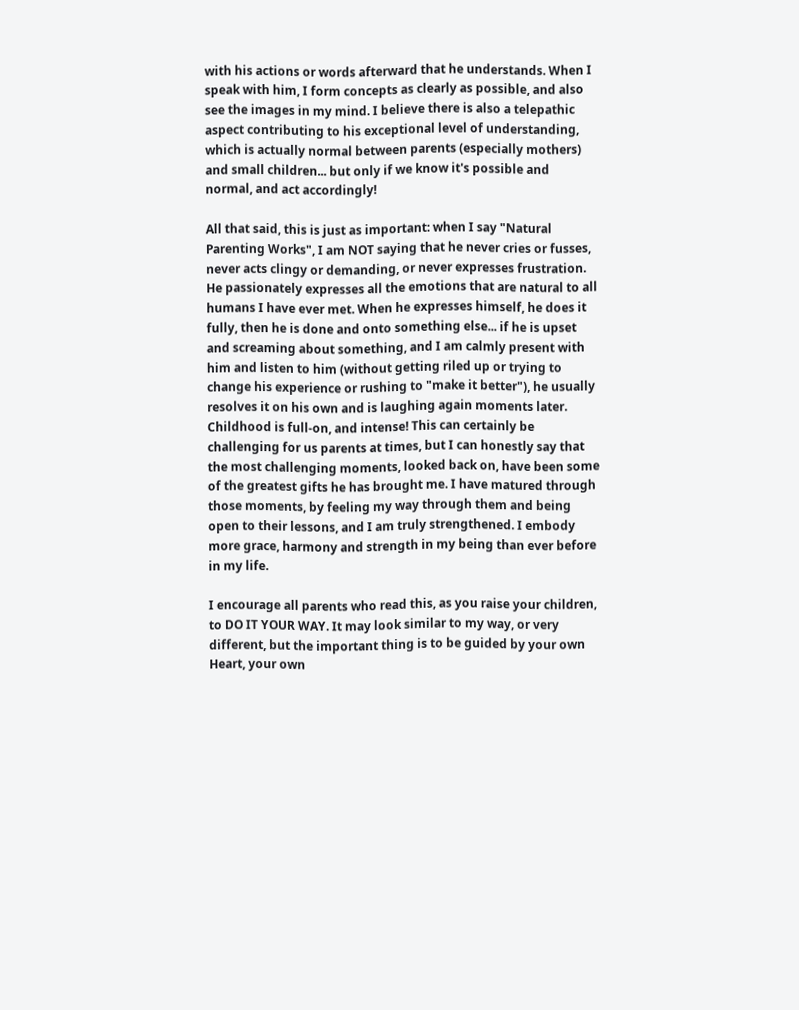with his actions or words afterward that he understands. When I speak with him, I form concepts as clearly as possible, and also see the images in my mind. I believe there is also a telepathic aspect contributing to his exceptional level of understanding, which is actually normal between parents (especially mothers) and small children... but only if we know it's possible and normal, and act accordingly!

All that said, this is just as important: when I say "Natural Parenting Works", I am NOT saying that he never cries or fusses, never acts clingy or demanding, or never expresses frustration. He passionately expresses all the emotions that are natural to all humans I have ever met. When he expresses himself, he does it fully, then he is done and onto something else... if he is upset and screaming about something, and I am calmly present with him and listen to him (without getting riled up or trying to change his experience or rushing to "make it better"), he usually resolves it on his own and is laughing again moments later. Childhood is full-on, and intense! This can certainly be challenging for us parents at times, but I can honestly say that the most challenging moments, looked back on, have been some of the greatest gifts he has brought me. I have matured through those moments, by feeling my way through them and being open to their lessons, and I am truly strengthened. I embody more grace, harmony and strength in my being than ever before in my life.

I encourage all parents who read this, as you raise your children, to DO IT YOUR WAY. It may look similar to my way, or very different, but the important thing is to be guided by your own Heart, your own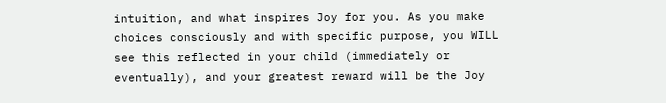intuition, and what inspires Joy for you. As you make choices consciously and with specific purpose, you WILL see this reflected in your child (immediately or eventually), and your greatest reward will be the Joy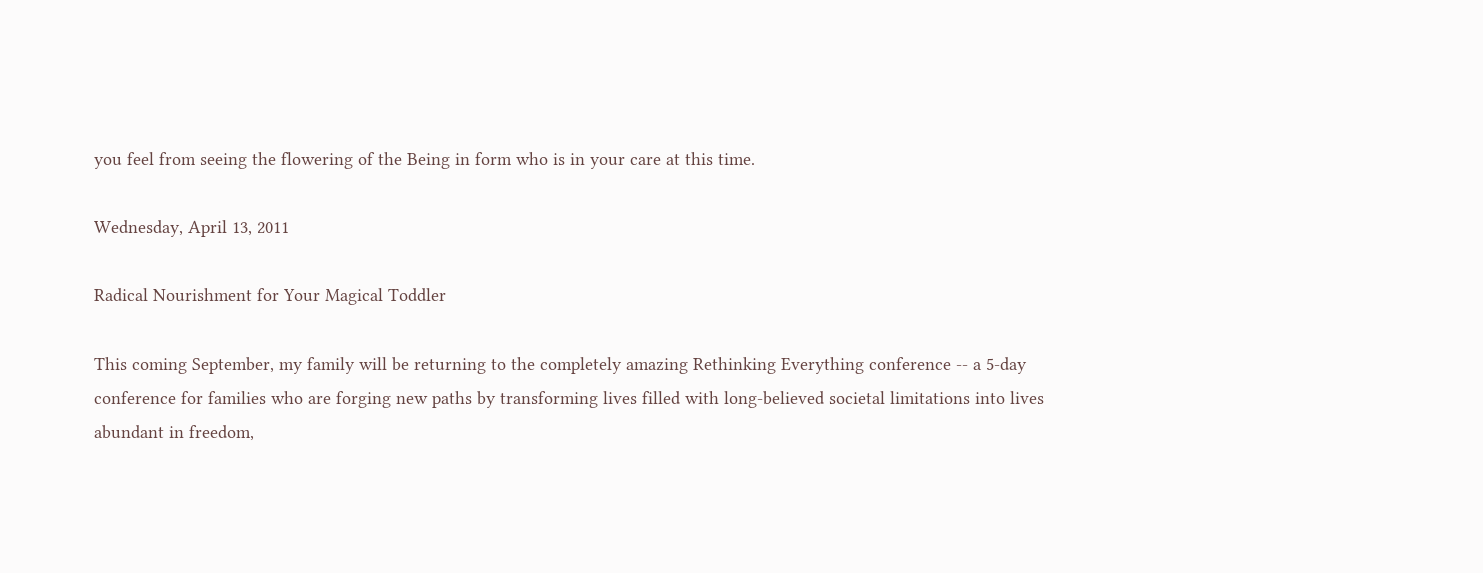you feel from seeing the flowering of the Being in form who is in your care at this time.

Wednesday, April 13, 2011

Radical Nourishment for Your Magical Toddler

This coming September, my family will be returning to the completely amazing Rethinking Everything conference -- a 5-day conference for families who are forging new paths by transforming lives filled with long-believed societal limitations into lives abundant in freedom,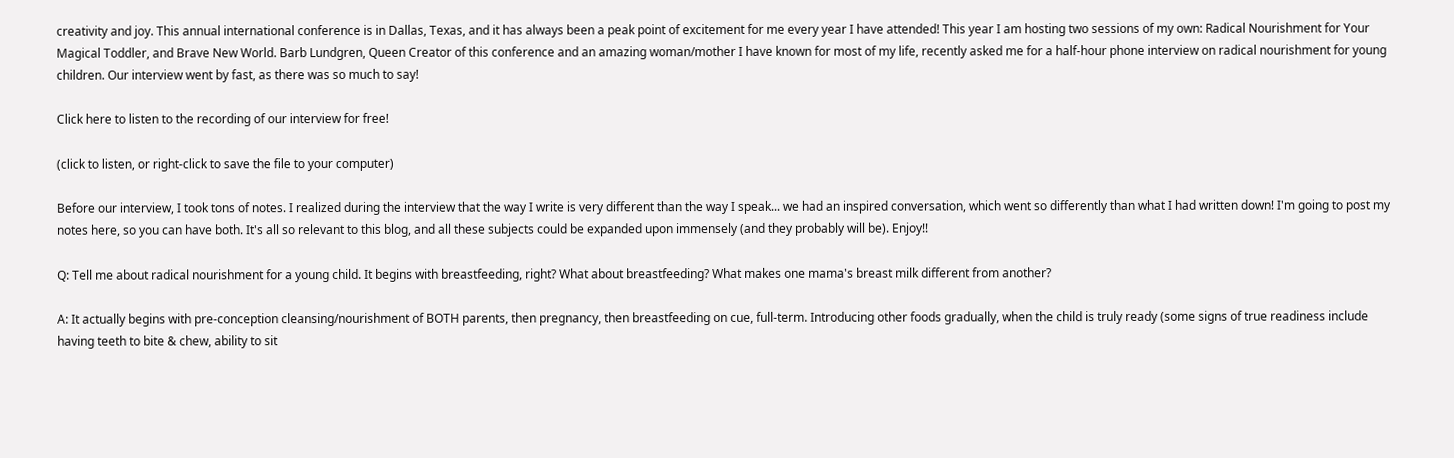creativity and joy. This annual international conference is in Dallas, Texas, and it has always been a peak point of excitement for me every year I have attended! This year I am hosting two sessions of my own: Radical Nourishment for Your Magical Toddler, and Brave New World. Barb Lundgren, Queen Creator of this conference and an amazing woman/mother I have known for most of my life, recently asked me for a half-hour phone interview on radical nourishment for young children. Our interview went by fast, as there was so much to say!

Click here to listen to the recording of our interview for free!

(click to listen, or right-click to save the file to your computer)

Before our interview, I took tons of notes. I realized during the interview that the way I write is very different than the way I speak... we had an inspired conversation, which went so differently than what I had written down! I'm going to post my notes here, so you can have both. It's all so relevant to this blog, and all these subjects could be expanded upon immensely (and they probably will be). Enjoy!!

Q: Tell me about radical nourishment for a young child. It begins with breastfeeding, right? What about breastfeeding? What makes one mama's breast milk different from another?

A: It actually begins with pre-conception cleansing/nourishment of BOTH parents, then pregnancy, then breastfeeding on cue, full-term. Introducing other foods gradually, when the child is truly ready (some signs of true readiness include having teeth to bite & chew, ability to sit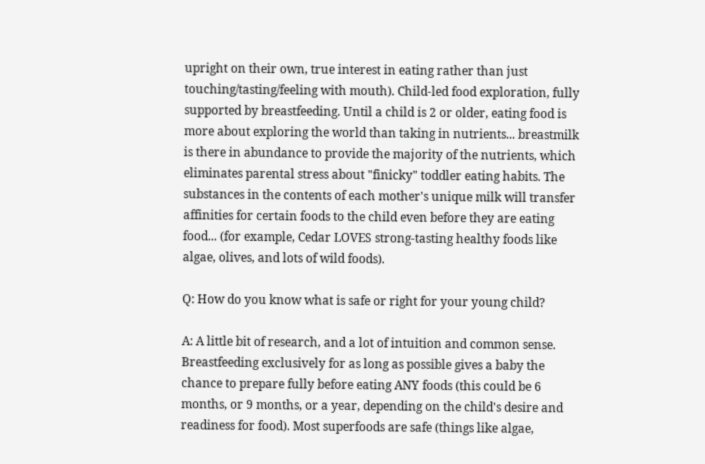upright on their own, true interest in eating rather than just touching/tasting/feeling with mouth). Child-led food exploration, fully supported by breastfeeding. Until a child is 2 or older, eating food is more about exploring the world than taking in nutrients... breastmilk is there in abundance to provide the majority of the nutrients, which eliminates parental stress about "finicky" toddler eating habits. The substances in the contents of each mother's unique milk will transfer affinities for certain foods to the child even before they are eating food... (for example, Cedar LOVES strong-tasting healthy foods like algae, olives, and lots of wild foods).

Q: How do you know what is safe or right for your young child?

A: A little bit of research, and a lot of intuition and common sense. Breastfeeding exclusively for as long as possible gives a baby the chance to prepare fully before eating ANY foods (this could be 6 months, or 9 months, or a year, depending on the child's desire and readiness for food). Most superfoods are safe (things like algae,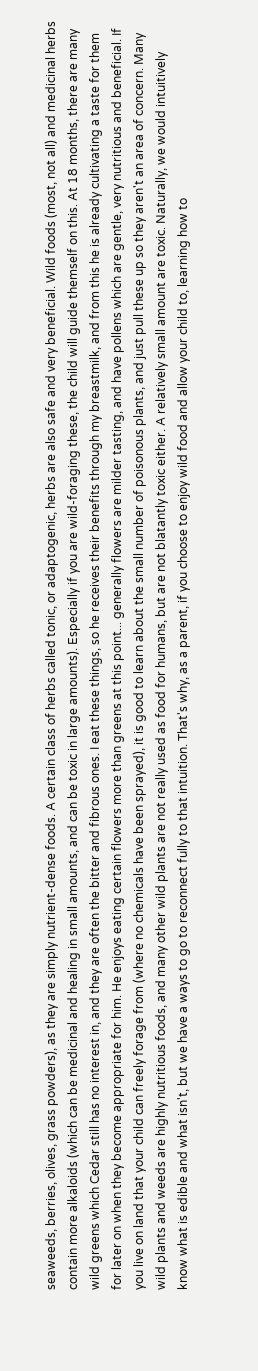seaweeds, berries, olives, grass powders), as they are simply nutrient-dense foods. A certain class of herbs called tonic, or adaptogenic, herbs are also safe and very beneficial. Wild foods (most, not all) and medicinal herbs contain more alkaloids (which can be medicinal and healing in small amounts, and can be toxic in large amounts). Especially if you are wild-foraging these, the child will guide themself on this. At 18 months, there are many wild greens which Cedar still has no interest in, and they are often the bitter and fibrous ones. I eat these things, so he receives their benefits through my breastmilk, and from this he is already cultivating a taste for them for later on when they become appropriate for him. He enjoys eating certain flowers more than greens at this point... generally flowers are milder tasting, and have pollens which are gentle, very nutritious and beneficial. If you live on land that your child can freely forage from (where no chemicals have been sprayed), it is good to learn about the small number of poisonous plants, and just pull these up so they aren't an area of concern. Many wild plants and weeds are highly nutritious foods, and many other wild plants are not really used as food for humans, but are not blatantly toxic either. A relatively small amount are toxic. Naturally, we would intuitively know what is edible and what isn't, but we have a ways to go to reconnect fully to that intuition. That's why, as a parent, if you choose to enjoy wild food and allow your child to, learning how to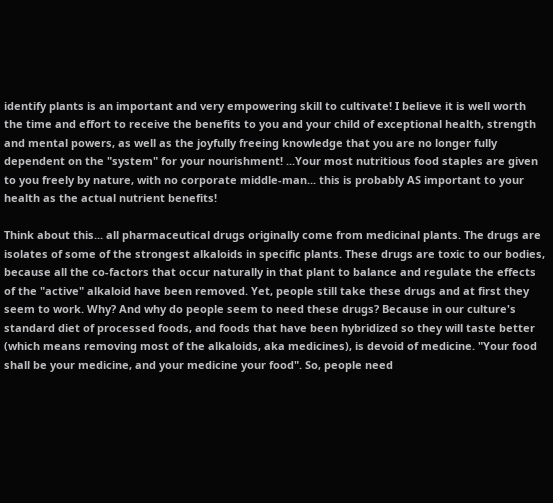identify plants is an important and very empowering skill to cultivate! I believe it is well worth the time and effort to receive the benefits to you and your child of exceptional health, strength and mental powers, as well as the joyfully freeing knowledge that you are no longer fully dependent on the "system" for your nourishment! ...Your most nutritious food staples are given to you freely by nature, with no corporate middle-man... this is probably AS important to your health as the actual nutrient benefits!

Think about this... all pharmaceutical drugs originally come from medicinal plants. The drugs are isolates of some of the strongest alkaloids in specific plants. These drugs are toxic to our bodies, because all the co-factors that occur naturally in that plant to balance and regulate the effects of the "active" alkaloid have been removed. Yet, people still take these drugs and at first they seem to work. Why? And why do people seem to need these drugs? Because in our culture's standard diet of processed foods, and foods that have been hybridized so they will taste better (which means removing most of the alkaloids, aka medicines), is devoid of medicine. "Your food shall be your medicine, and your medicine your food". So, people need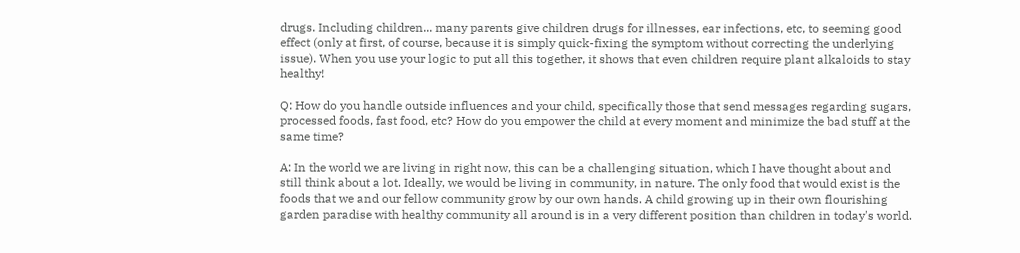drugs. Including children... many parents give children drugs for illnesses, ear infections, etc, to seeming good effect (only at first, of course, because it is simply quick-fixing the symptom without correcting the underlying issue). When you use your logic to put all this together, it shows that even children require plant alkaloids to stay healthy!

Q: How do you handle outside influences and your child, specifically those that send messages regarding sugars, processed foods, fast food, etc? How do you empower the child at every moment and minimize the bad stuff at the same time?

A: In the world we are living in right now, this can be a challenging situation, which I have thought about and still think about a lot. Ideally, we would be living in community, in nature. The only food that would exist is the foods that we and our fellow community grow by our own hands. A child growing up in their own flourishing garden paradise with healthy community all around is in a very different position than children in today's world.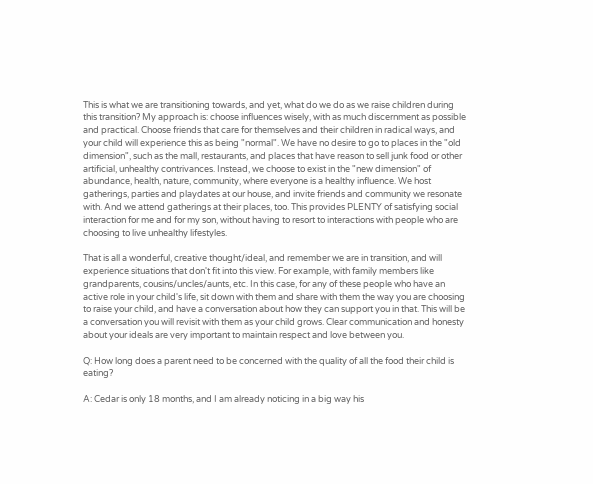This is what we are transitioning towards, and yet, what do we do as we raise children during this transition? My approach is: choose influences wisely, with as much discernment as possible and practical. Choose friends that care for themselves and their children in radical ways, and your child will experience this as being "normal". We have no desire to go to places in the "old dimension", such as the mall, restaurants, and places that have reason to sell junk food or other artificial, unhealthy contrivances. Instead, we choose to exist in the "new dimension" of abundance, health, nature, community, where everyone is a healthy influence. We host gatherings, parties and playdates at our house, and invite friends and community we resonate with. And we attend gatherings at their places, too. This provides PLENTY of satisfying social interaction for me and for my son, without having to resort to interactions with people who are choosing to live unhealthy lifestyles.

That is all a wonderful, creative thought/ideal, and remember we are in transition, and will experience situations that don't fit into this view. For example, with family members like grandparents, cousins/uncles/aunts, etc. In this case, for any of these people who have an active role in your child's life, sit down with them and share with them the way you are choosing to raise your child, and have a conversation about how they can support you in that. This will be a conversation you will revisit with them as your child grows. Clear communication and honesty about your ideals are very important to maintain respect and love between you.

Q: How long does a parent need to be concerned with the quality of all the food their child is eating?

A: Cedar is only 18 months, and I am already noticing in a big way his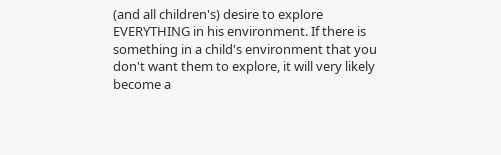(and all children's) desire to explore EVERYTHING in his environment. If there is something in a child's environment that you don't want them to explore, it will very likely become a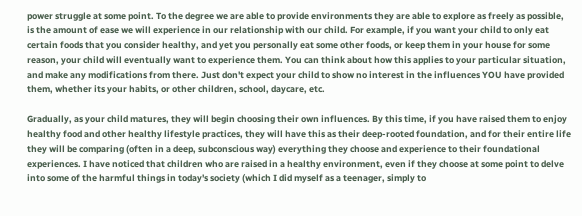power struggle at some point. To the degree we are able to provide environments they are able to explore as freely as possible, is the amount of ease we will experience in our relationship with our child. For example, if you want your child to only eat certain foods that you consider healthy, and yet you personally eat some other foods, or keep them in your house for some reason, your child will eventually want to experience them. You can think about how this applies to your particular situation, and make any modifications from there. Just don't expect your child to show no interest in the influences YOU have provided them, whether its your habits, or other children, school, daycare, etc.

Gradually, as your child matures, they will begin choosing their own influences. By this time, if you have raised them to enjoy healthy food and other healthy lifestyle practices, they will have this as their deep-rooted foundation, and for their entire life they will be comparing (often in a deep, subconscious way) everything they choose and experience to their foundational experiences. I have noticed that children who are raised in a healthy environment, even if they choose at some point to delve into some of the harmful things in today's society (which I did myself as a teenager, simply to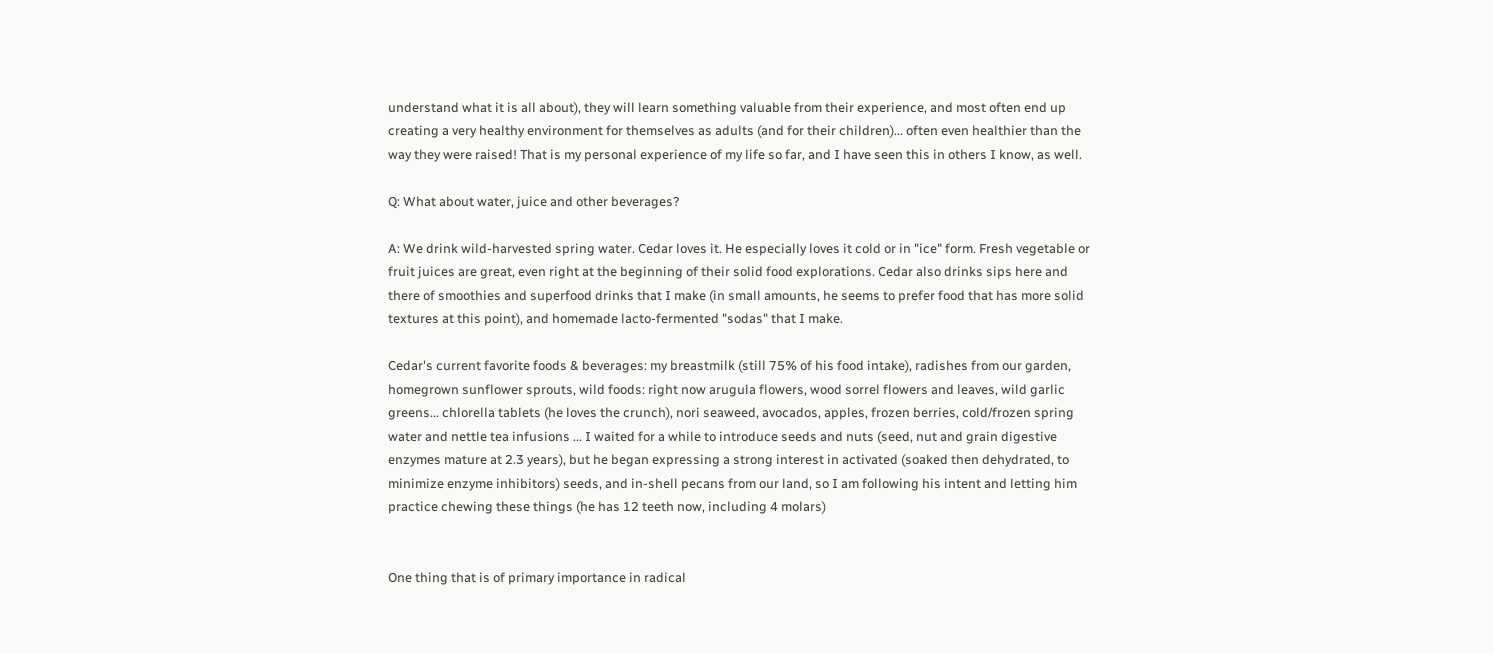understand what it is all about), they will learn something valuable from their experience, and most often end up creating a very healthy environment for themselves as adults (and for their children)... often even healthier than the way they were raised! That is my personal experience of my life so far, and I have seen this in others I know, as well.

Q: What about water, juice and other beverages?

A: We drink wild-harvested spring water. Cedar loves it. He especially loves it cold or in "ice" form. Fresh vegetable or fruit juices are great, even right at the beginning of their solid food explorations. Cedar also drinks sips here and there of smoothies and superfood drinks that I make (in small amounts, he seems to prefer food that has more solid textures at this point), and homemade lacto-fermented "sodas" that I make.

Cedar's current favorite foods & beverages: my breastmilk (still 75% of his food intake), radishes from our garden, homegrown sunflower sprouts, wild foods: right now arugula flowers, wood sorrel flowers and leaves, wild garlic greens... chlorella tablets (he loves the crunch), nori seaweed, avocados, apples, frozen berries, cold/frozen spring water and nettle tea infusions ... I waited for a while to introduce seeds and nuts (seed, nut and grain digestive enzymes mature at 2.3 years), but he began expressing a strong interest in activated (soaked then dehydrated, to minimize enzyme inhibitors) seeds, and in-shell pecans from our land, so I am following his intent and letting him practice chewing these things (he has 12 teeth now, including 4 molars)


One thing that is of primary importance in radical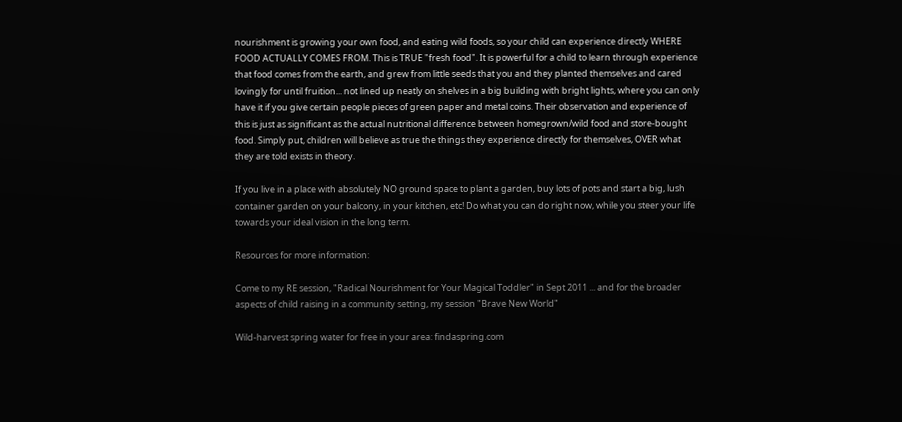nourishment is growing your own food, and eating wild foods, so your child can experience directly WHERE FOOD ACTUALLY COMES FROM. This is TRUE "fresh food". It is powerful for a child to learn through experience that food comes from the earth, and grew from little seeds that you and they planted themselves and cared lovingly for until fruition... not lined up neatly on shelves in a big building with bright lights, where you can only have it if you give certain people pieces of green paper and metal coins. Their observation and experience of this is just as significant as the actual nutritional difference between homegrown/wild food and store-bought food. Simply put, children will believe as true the things they experience directly for themselves, OVER what they are told exists in theory.

If you live in a place with absolutely NO ground space to plant a garden, buy lots of pots and start a big, lush container garden on your balcony, in your kitchen, etc! Do what you can do right now, while you steer your life towards your ideal vision in the long term.

Resources for more information:

Come to my RE session, "Radical Nourishment for Your Magical Toddler" in Sept 2011 ... and for the broader aspects of child raising in a community setting, my session "Brave New World"

Wild-harvest spring water for free in your area: findaspring.com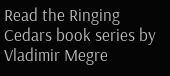Read the Ringing Cedars book series by Vladimir Megre